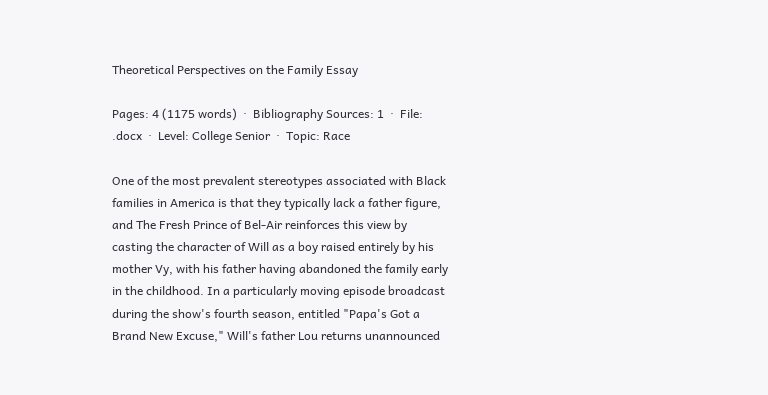Theoretical Perspectives on the Family Essay

Pages: 4 (1175 words)  ·  Bibliography Sources: 1  ·  File: .docx  ·  Level: College Senior  ·  Topic: Race

One of the most prevalent stereotypes associated with Black families in America is that they typically lack a father figure, and The Fresh Prince of Bel-Air reinforces this view by casting the character of Will as a boy raised entirely by his mother Vy, with his father having abandoned the family early in the childhood. In a particularly moving episode broadcast during the show's fourth season, entitled "Papa's Got a Brand New Excuse," Will's father Lou returns unannounced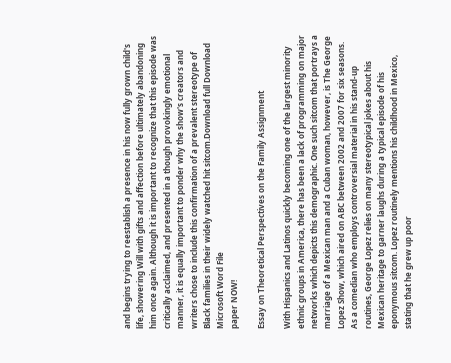and begins trying to reestablish a presence in his now fully grown child's life, showering Will with gifts and affection before ultimately abandoning him once again. Although it is important to recognize that this episode was critically acclaimed, and presented in a though provokingly emotional manner, it is equally important to ponder why the show's creators and writers chose to include this confirmation of a prevalent stereotype of Black families in their widely watched hit sitcom.Download full Download Microsoft Word File
paper NOW!

Essay on Theoretical Perspectives on the Family Assignment

With Hispanics and Latinos quickly becoming one of the largest minority ethnic groups in America, there has been a lack of programming on major networks which depicts this demographic. One such sitcom that portrays a marriage of a Mexican man and a Cuban woman, however, is The George Lopez Show, which aired on ABC between 2002 and 2007 for six seasons. As a comedian who employs controversial material in his stand-up routines, George Lopez relies on many stereotypical jokes about his Mexican heritage to garner laughs during a typical episode of his eponymous sitcom. Lopez routinely mentions his childhood in Mexico, stating that he grew up poor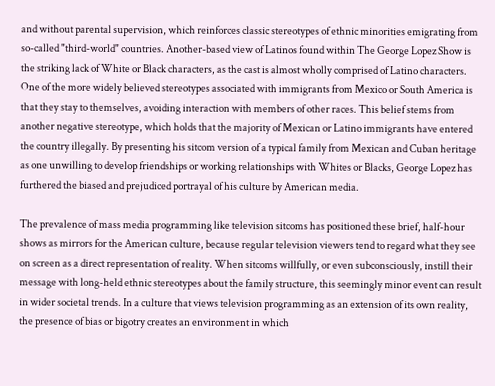and without parental supervision, which reinforces classic stereotypes of ethnic minorities emigrating from so-called "third-world" countries. Another-based view of Latinos found within The George Lopez Show is the striking lack of White or Black characters, as the cast is almost wholly comprised of Latino characters. One of the more widely believed stereotypes associated with immigrants from Mexico or South America is that they stay to themselves, avoiding interaction with members of other races. This belief stems from another negative stereotype, which holds that the majority of Mexican or Latino immigrants have entered the country illegally. By presenting his sitcom version of a typical family from Mexican and Cuban heritage as one unwilling to develop friendships or working relationships with Whites or Blacks, George Lopez has furthered the biased and prejudiced portrayal of his culture by American media.

The prevalence of mass media programming like television sitcoms has positioned these brief, half-hour shows as mirrors for the American culture, because regular television viewers tend to regard what they see on screen as a direct representation of reality. When sitcoms willfully, or even subconsciously, instill their message with long-held ethnic stereotypes about the family structure, this seemingly minor event can result in wider societal trends. In a culture that views television programming as an extension of its own reality, the presence of bias or bigotry creates an environment in which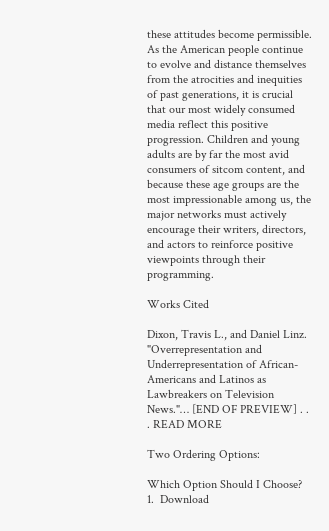these attitudes become permissible. As the American people continue to evolve and distance themselves from the atrocities and inequities of past generations, it is crucial that our most widely consumed media reflect this positive progression. Children and young adults are by far the most avid consumers of sitcom content, and because these age groups are the most impressionable among us, the major networks must actively encourage their writers, directors, and actors to reinforce positive viewpoints through their programming.

Works Cited

Dixon, Travis L., and Daniel Linz. "Overrepresentation and Underrepresentation of African-Americans and Latinos as Lawbreakers on Television News."… [END OF PREVIEW] . . . READ MORE

Two Ordering Options:

Which Option Should I Choose?
1.  Download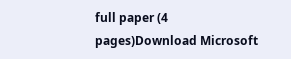full paper (4 pages)Download Microsoft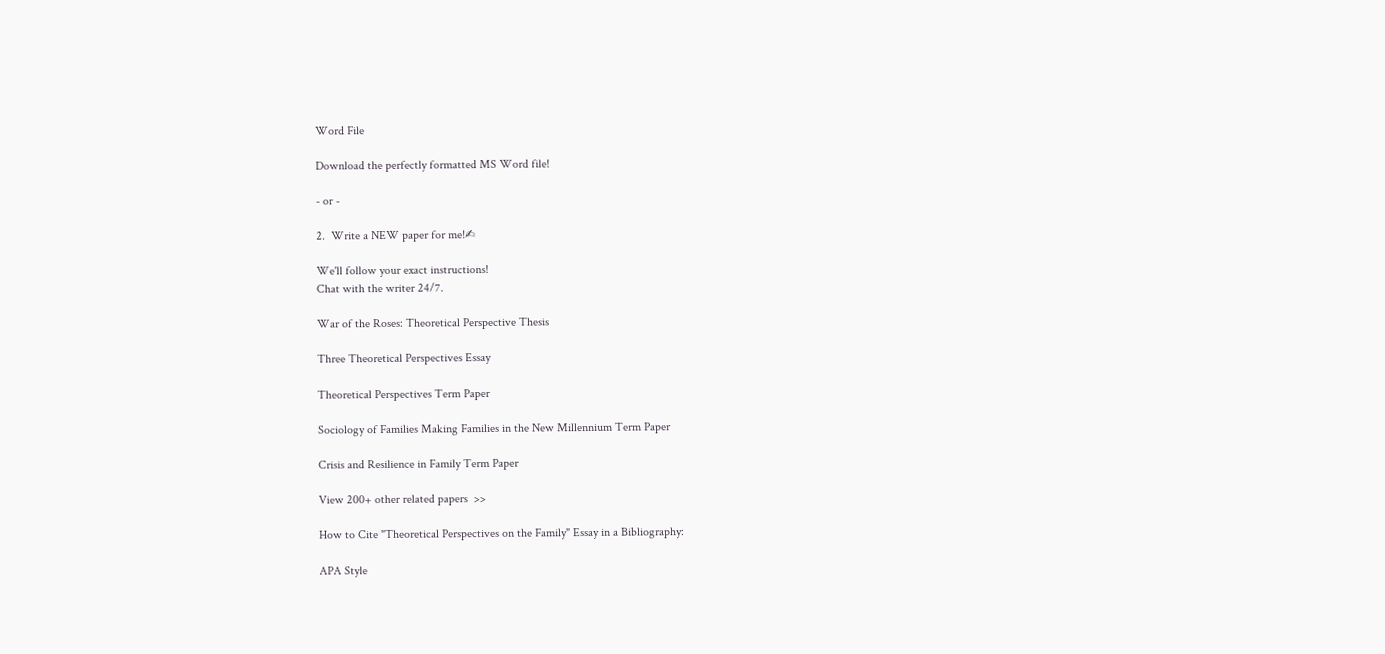Word File

Download the perfectly formatted MS Word file!

- or -

2.  Write a NEW paper for me!✍

We'll follow your exact instructions!
Chat with the writer 24/7.

War of the Roses: Theoretical Perspective Thesis

Three Theoretical Perspectives Essay

Theoretical Perspectives Term Paper

Sociology of Families Making Families in the New Millennium Term Paper

Crisis and Resilience in Family Term Paper

View 200+ other related papers  >>

How to Cite "Theoretical Perspectives on the Family" Essay in a Bibliography:

APA Style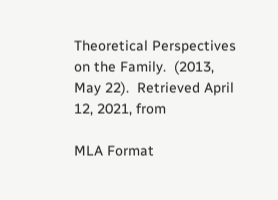Theoretical Perspectives on the Family.  (2013, May 22).  Retrieved April 12, 2021, from

MLA Format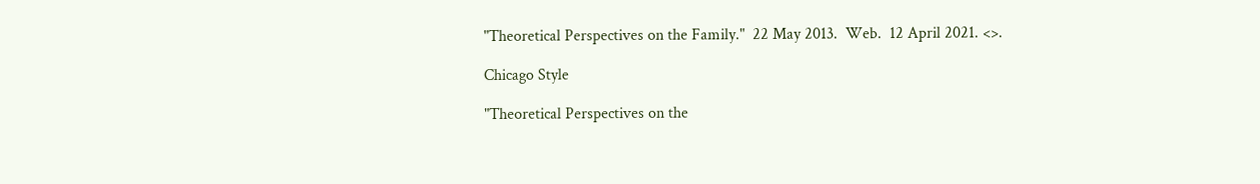"Theoretical Perspectives on the Family."  22 May 2013.  Web.  12 April 2021. <>.

Chicago Style

"Theoretical Perspectives on the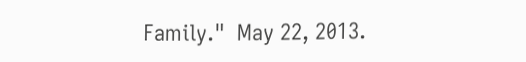Family."  May 22, 2013.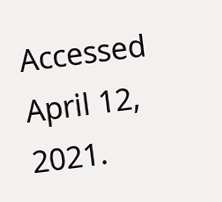Accessed April 12, 2021.